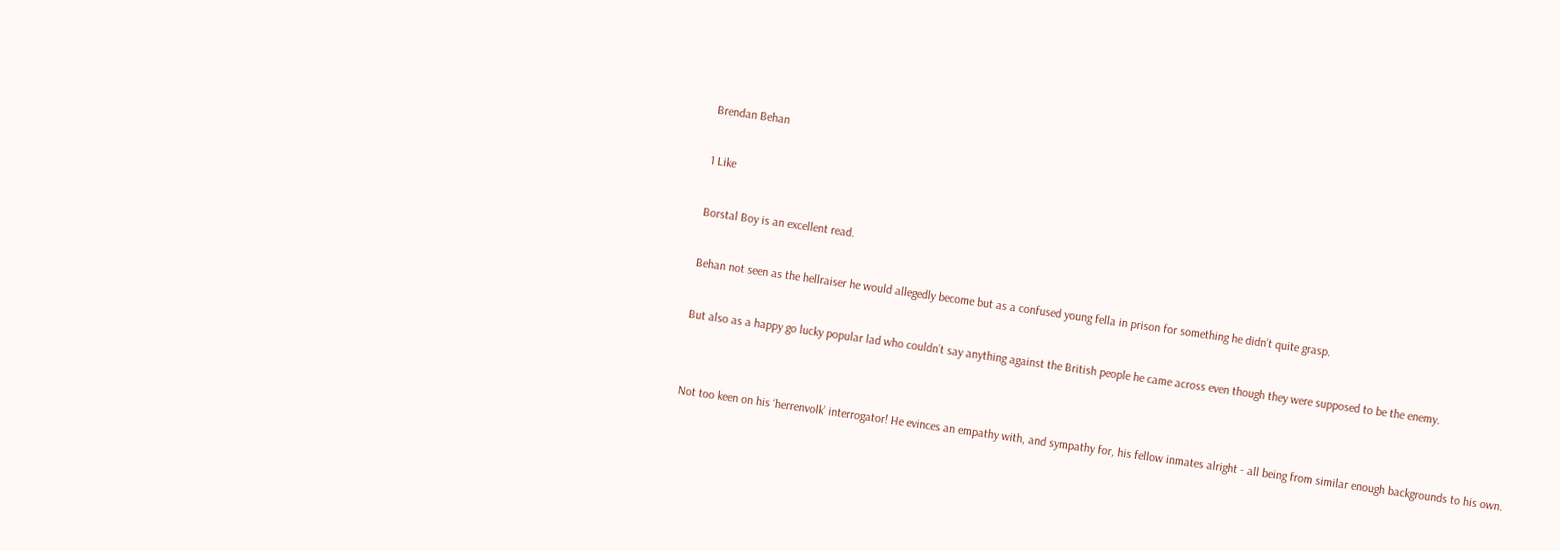Brendan Behan

1 Like

Borstal Boy is an excellent read.

Behan not seen as the hellraiser he would allegedly become but as a confused young fella in prison for something he didn’t quite grasp.

But also as a happy go lucky popular lad who couldn’t say anything against the British people he came across even though they were supposed to be the enemy.


Not too keen on his ‘herrenvolk’ interrogator! He evinces an empathy with, and sympathy for, his fellow inmates alright - all being from similar enough backgrounds to his own.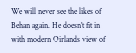We will never see the likes of Behan again. He doesn’t fit in with modern Oirlands view of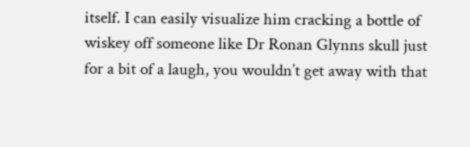itself. I can easily visualize him cracking a bottle of wiskey off someone like Dr Ronan Glynns skull just for a bit of a laugh, you wouldn’t get away with that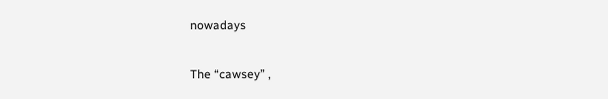nowadays


The “cawsey” ,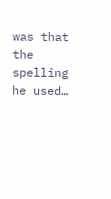was that the spelling he used…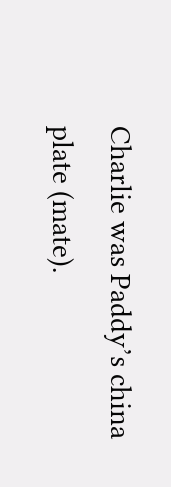Charlie was Paddy’s china plate (mate).